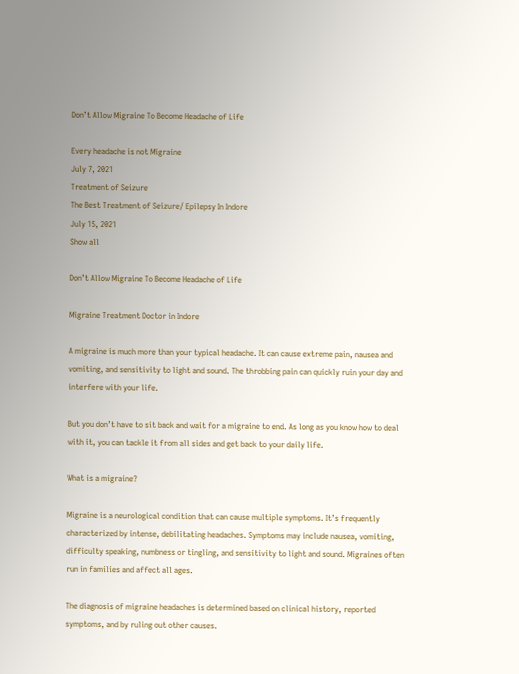Don’t Allow Migraine To Become Headache of Life

Every headache is not Migraine
July 7, 2021
Treatment of Seizure
The Best Treatment of Seizure/ Epilepsy In Indore
July 15, 2021
Show all

Don’t Allow Migraine To Become Headache of Life

Migraine Treatment Doctor in Indore

A migraine is much more than your typical headache. It can cause extreme pain, nausea and vomiting, and sensitivity to light and sound. The throbbing pain can quickly ruin your day and interfere with your life.

But you don’t have to sit back and wait for a migraine to end. As long as you know how to deal with it, you can tackle it from all sides and get back to your daily life.

What is a migraine?

Migraine is a neurological condition that can cause multiple symptoms. It’s frequently characterized by intense, debilitating headaches. Symptoms may include nausea, vomiting,  difficulty speaking, numbness or tingling, and sensitivity to light and sound. Migraines often run in families and affect all ages.

The diagnosis of migraine headaches is determined based on clinical history, reported symptoms, and by ruling out other causes.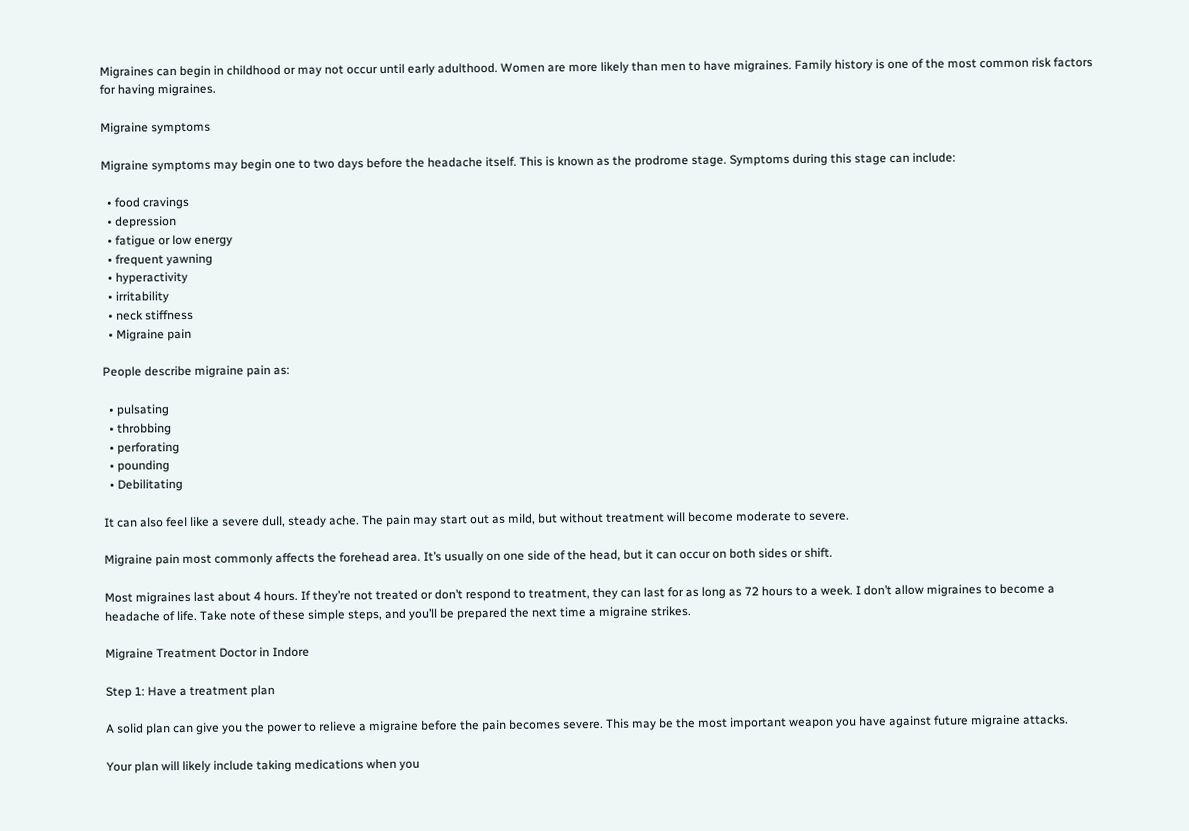Migraines can begin in childhood or may not occur until early adulthood. Women are more likely than men to have migraines. Family history is one of the most common risk factors for having migraines.

Migraine symptoms

Migraine symptoms may begin one to two days before the headache itself. This is known as the prodrome stage. Symptoms during this stage can include:

  • food cravings
  • depression
  • fatigue or low energy
  • frequent yawning
  • hyperactivity
  • irritability
  • neck stiffness
  • Migraine pain

People describe migraine pain as:

  • pulsating
  • throbbing
  • perforating
  • pounding
  • Debilitating

It can also feel like a severe dull, steady ache. The pain may start out as mild, but without treatment will become moderate to severe.

Migraine pain most commonly affects the forehead area. It’s usually on one side of the head, but it can occur on both sides or shift.

Most migraines last about 4 hours. If they’re not treated or don’t respond to treatment, they can last for as long as 72 hours to a week. I don’t allow migraines to become a headache of life. Take note of these simple steps, and you’ll be prepared the next time a migraine strikes.

Migraine Treatment Doctor in Indore

Step 1: Have a treatment plan

A solid plan can give you the power to relieve a migraine before the pain becomes severe. This may be the most important weapon you have against future migraine attacks.

Your plan will likely include taking medications when you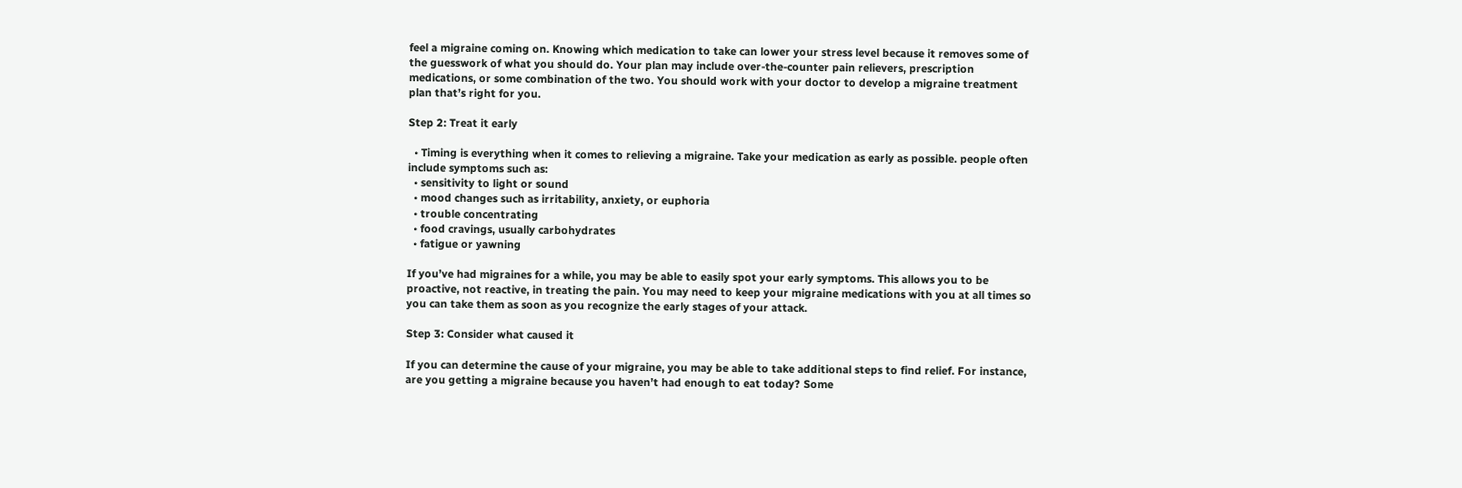feel a migraine coming on. Knowing which medication to take can lower your stress level because it removes some of the guesswork of what you should do. Your plan may include over-the-counter pain relievers, prescription medications, or some combination of the two. You should work with your doctor to develop a migraine treatment plan that’s right for you.

Step 2: Treat it early

  • Timing is everything when it comes to relieving a migraine. Take your medication as early as possible. people often include symptoms such as:
  • sensitivity to light or sound
  • mood changes such as irritability, anxiety, or euphoria
  • trouble concentrating
  • food cravings, usually carbohydrates
  • fatigue or yawning

If you’ve had migraines for a while, you may be able to easily spot your early symptoms. This allows you to be proactive, not reactive, in treating the pain. You may need to keep your migraine medications with you at all times so you can take them as soon as you recognize the early stages of your attack.

Step 3: Consider what caused it

If you can determine the cause of your migraine, you may be able to take additional steps to find relief. For instance, are you getting a migraine because you haven’t had enough to eat today? Some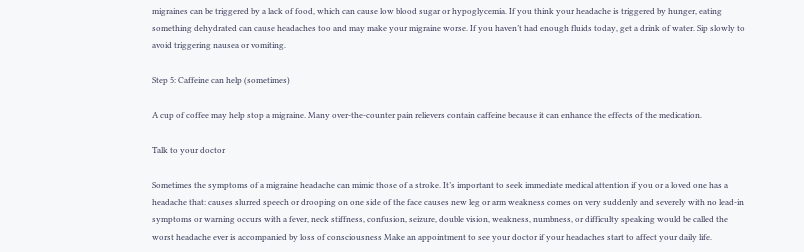migraines can be triggered by a lack of food, which can cause low blood sugar or hypoglycemia. If you think your headache is triggered by hunger, eating something dehydrated can cause headaches too and may make your migraine worse. If you haven’t had enough fluids today, get a drink of water. Sip slowly to avoid triggering nausea or vomiting.

Step 5: Caffeine can help (sometimes)

A cup of coffee may help stop a migraine. Many over-the-counter pain relievers contain caffeine because it can enhance the effects of the medication.

Talk to your doctor

Sometimes the symptoms of a migraine headache can mimic those of a stroke. It’s important to seek immediate medical attention if you or a loved one has a headache that: causes slurred speech or drooping on one side of the face causes new leg or arm weakness comes on very suddenly and severely with no lead-in symptoms or warning occurs with a fever, neck stiffness, confusion, seizure, double vision, weakness, numbness, or difficulty speaking would be called the worst headache ever is accompanied by loss of consciousness Make an appointment to see your doctor if your headaches start to affect your daily life.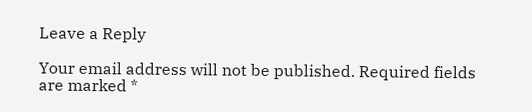Leave a Reply

Your email address will not be published. Required fields are marked *